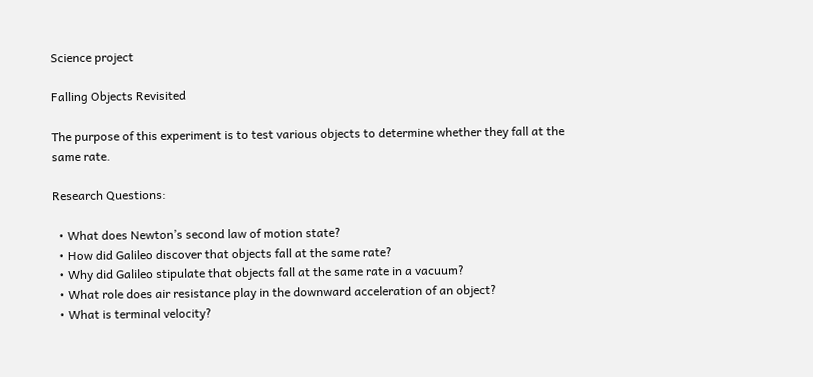Science project

Falling Objects Revisited

The purpose of this experiment is to test various objects to determine whether they fall at the same rate.

Research Questions:

  • What does Newton’s second law of motion state?
  • How did Galileo discover that objects fall at the same rate?
  • Why did Galileo stipulate that objects fall at the same rate in a vacuum?
  • What role does air resistance play in the downward acceleration of an object?
  • What is terminal velocity?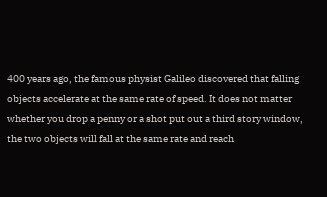400 years ago, the famous physist Galileo discovered that falling objects accelerate at the same rate of speed. It does not matter whether you drop a penny or a shot put out a third story window, the two objects will fall at the same rate and reach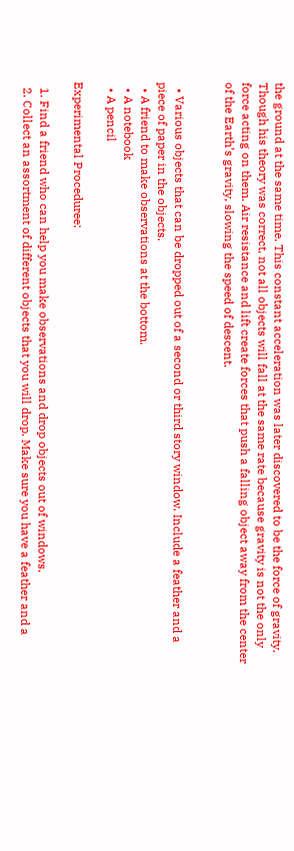the ground at the same time. This constant acceleration was later discovered to be the force of gravity. Though his theory was correct, not all objects will fall at the same rate because gravity is not the only force acting on them. Air resistance and lift create forces that push a falling object away from the center of the Earth’s gravity, slowing the speed of descent.


  • Various objects that can be dropped out of a second or third story window. Include a feather and a piece of paper in the objects.
  • A friend to make observations at the bottom.
  • A notebook
  • A pencil

Experimental Proceduree:

  1. Find a friend who can help you make observations and drop objects out of windows.
  2. Collect an assortment of different objects that you will drop. Make sure you have a feather and a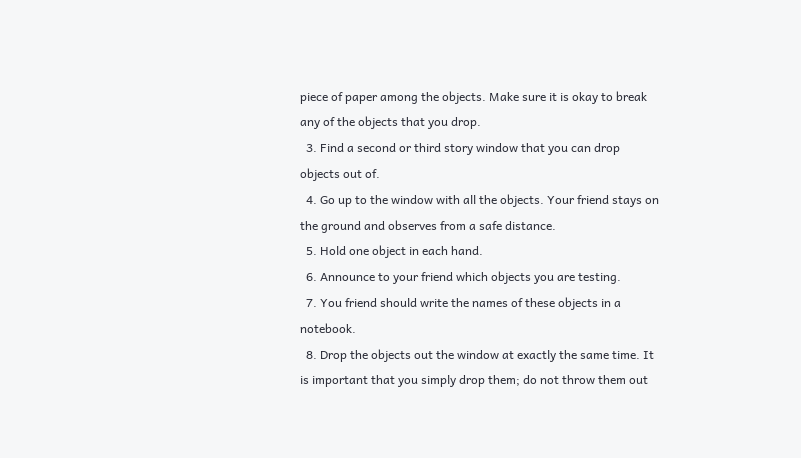piece of paper among the objects. Make sure it is okay to break any of the objects that you drop.
  3. Find a second or third story window that you can drop objects out of.
  4. Go up to the window with all the objects. Your friend stays on the ground and observes from a safe distance.
  5. Hold one object in each hand.
  6. Announce to your friend which objects you are testing.
  7. You friend should write the names of these objects in a notebook.
  8. Drop the objects out the window at exactly the same time. It is important that you simply drop them; do not throw them out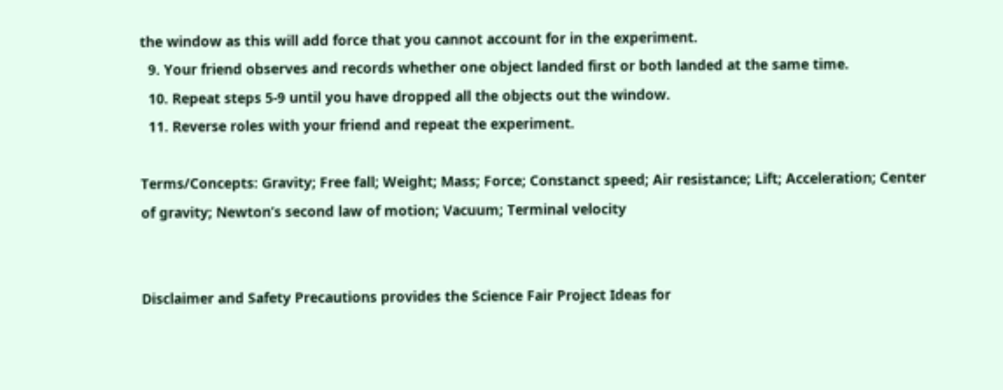the window as this will add force that you cannot account for in the experiment.
  9. Your friend observes and records whether one object landed first or both landed at the same time.
  10. Repeat steps 5-9 until you have dropped all the objects out the window.
  11. Reverse roles with your friend and repeat the experiment.

Terms/Concepts: Gravity; Free fall; Weight; Mass; Force; Constanct speed; Air resistance; Lift; Acceleration; Center of gravity; Newton’s second law of motion; Vacuum; Terminal velocity


Disclaimer and Safety Precautions provides the Science Fair Project Ideas for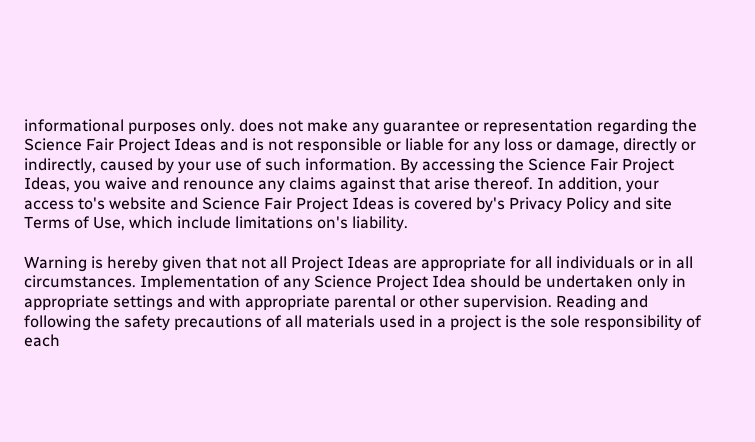informational purposes only. does not make any guarantee or representation regarding the Science Fair Project Ideas and is not responsible or liable for any loss or damage, directly or indirectly, caused by your use of such information. By accessing the Science Fair Project Ideas, you waive and renounce any claims against that arise thereof. In addition, your access to's website and Science Fair Project Ideas is covered by's Privacy Policy and site Terms of Use, which include limitations on's liability.

Warning is hereby given that not all Project Ideas are appropriate for all individuals or in all circumstances. Implementation of any Science Project Idea should be undertaken only in appropriate settings and with appropriate parental or other supervision. Reading and following the safety precautions of all materials used in a project is the sole responsibility of each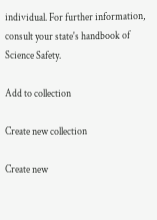individual. For further information, consult your state's handbook of Science Safety.

Add to collection

Create new collection

Create new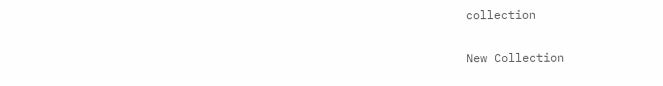collection

New Collection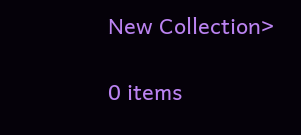New Collection>

0 items